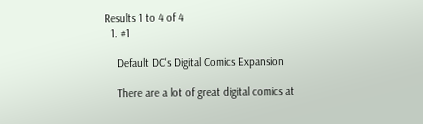Results 1 to 4 of 4
  1. #1

    Default DC's Digital Comics Expansion

    There are a lot of great digital comics at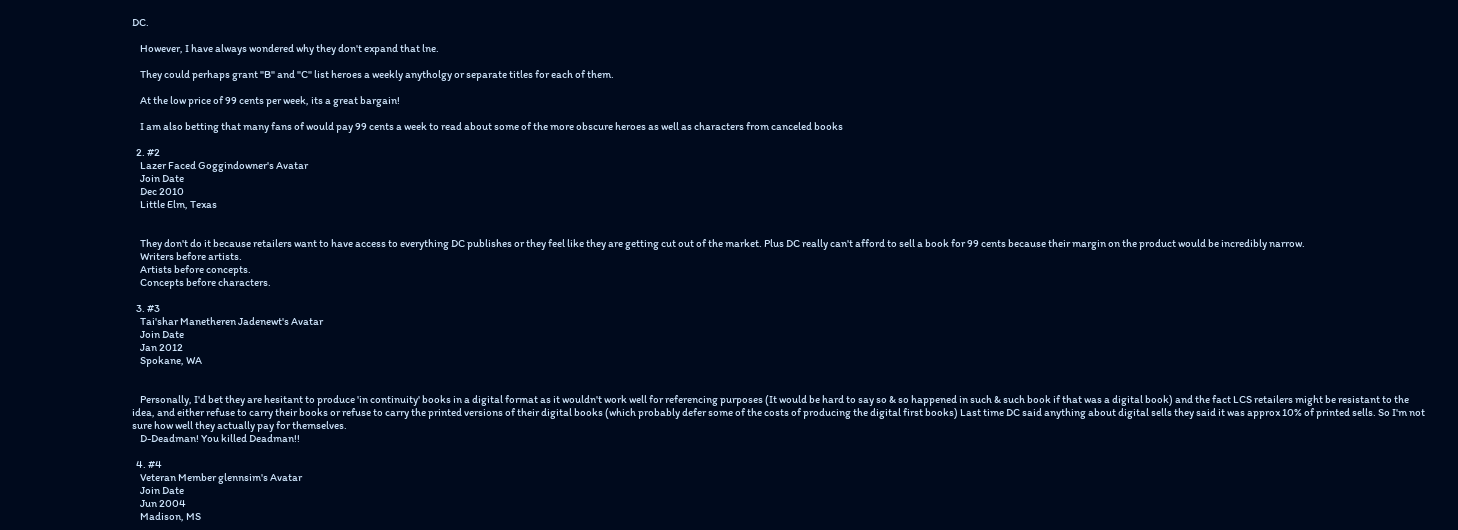DC.

    However, I have always wondered why they don't expand that lne.

    They could perhaps grant "B" and "C" list heroes a weekly anytholgy or separate titles for each of them.

    At the low price of 99 cents per week, its a great bargain!

    I am also betting that many fans of would pay 99 cents a week to read about some of the more obscure heroes as well as characters from canceled books

  2. #2
    Lazer Faced Goggindowner's Avatar
    Join Date
    Dec 2010
    Little Elm, Texas


    They don't do it because retailers want to have access to everything DC publishes or they feel like they are getting cut out of the market. Plus DC really can't afford to sell a book for 99 cents because their margin on the product would be incredibly narrow.
    Writers before artists.
    Artists before concepts.
    Concepts before characters.

  3. #3
    Tai'shar Manetheren Jadenewt's Avatar
    Join Date
    Jan 2012
    Spokane, WA


    Personally, I'd bet they are hesitant to produce 'in continuity' books in a digital format as it wouldn't work well for referencing purposes (It would be hard to say so & so happened in such & such book if that was a digital book) and the fact LCS retailers might be resistant to the idea, and either refuse to carry their books or refuse to carry the printed versions of their digital books (which probably defer some of the costs of producing the digital first books) Last time DC said anything about digital sells they said it was approx 10% of printed sells. So I'm not sure how well they actually pay for themselves.
    D-Deadman! You killed Deadman!!

  4. #4
    Veteran Member glennsim's Avatar
    Join Date
    Jun 2004
    Madison, MS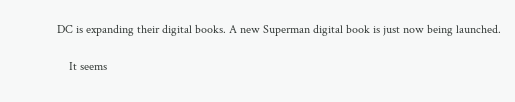DC is expanding their digital books. A new Superman digital book is just now being launched.

    It seems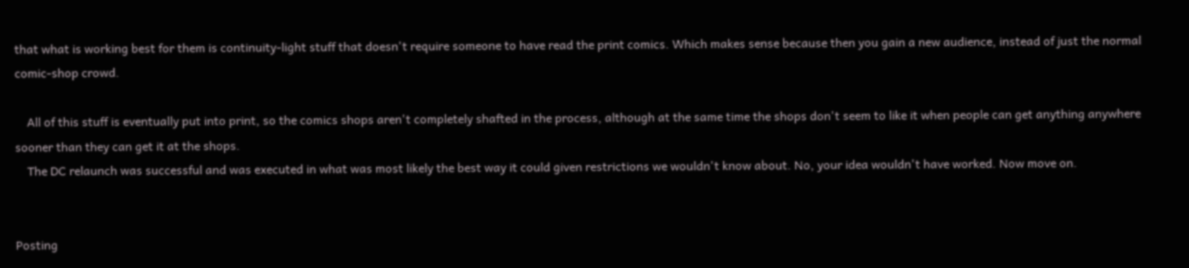that what is working best for them is continuity-light stuff that doesn't require someone to have read the print comics. Which makes sense because then you gain a new audience, instead of just the normal comic-shop crowd.

    All of this stuff is eventually put into print, so the comics shops aren't completely shafted in the process, although at the same time the shops don't seem to like it when people can get anything anywhere sooner than they can get it at the shops.
    The DC relaunch was successful and was executed in what was most likely the best way it could given restrictions we wouldn't know about. No, your idea wouldn't have worked. Now move on.


Posting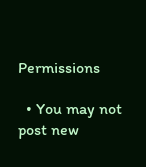Permissions

  • You may not post new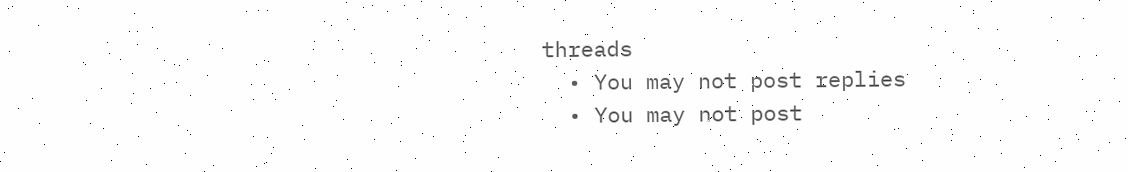threads
  • You may not post replies
  • You may not post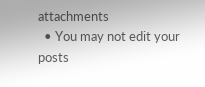attachments
  • You may not edit your posts